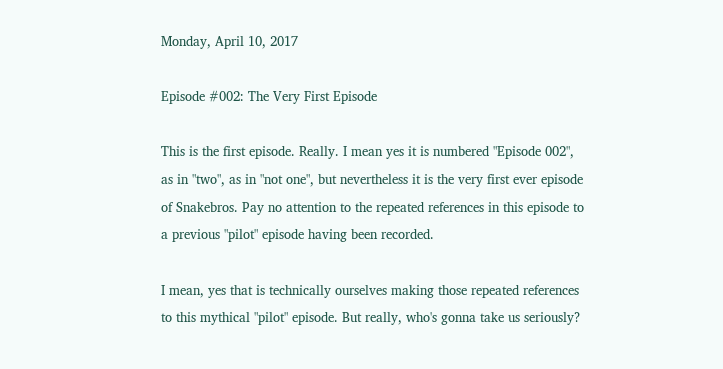Monday, April 10, 2017

Episode #002: The Very First Episode

This is the first episode. Really. I mean yes it is numbered "Episode 002", as in "two", as in "not one", but nevertheless it is the very first ever episode of Snakebros. Pay no attention to the repeated references in this episode to a previous "pilot" episode having been recorded.

I mean, yes that is technically ourselves making those repeated references to this mythical "pilot" episode. But really, who's gonna take us seriously?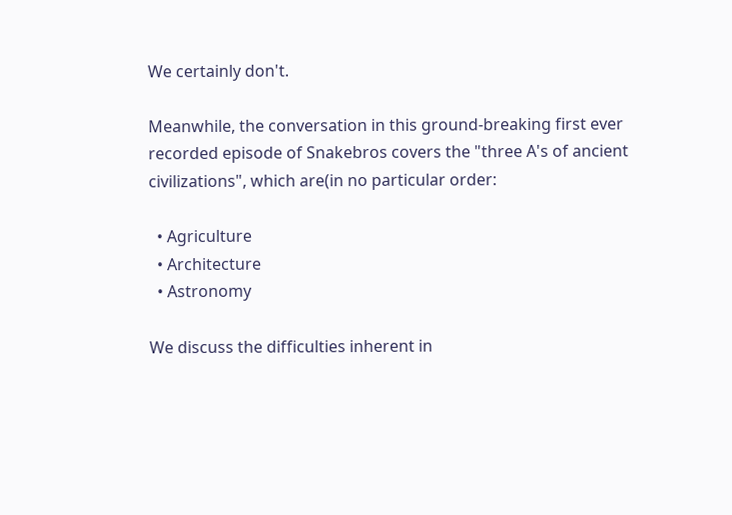We certainly don't.

Meanwhile, the conversation in this ground-breaking first ever recorded episode of Snakebros covers the "three A's of ancient civilizations", which are(in no particular order:

  • Agriculture
  • Architecture
  • Astronomy

We discuss the difficulties inherent in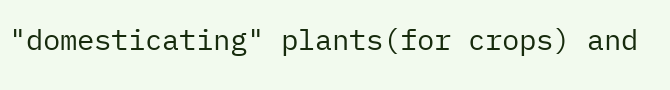"domesticating" plants(for crops) and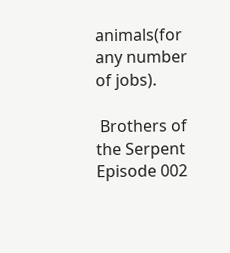animals(for any number of jobs).

 Brothers of the Serpent Episode 002